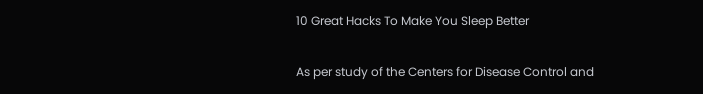10 Great Hacks To Make You Sleep Better

As per study of the Centers for Disease Control and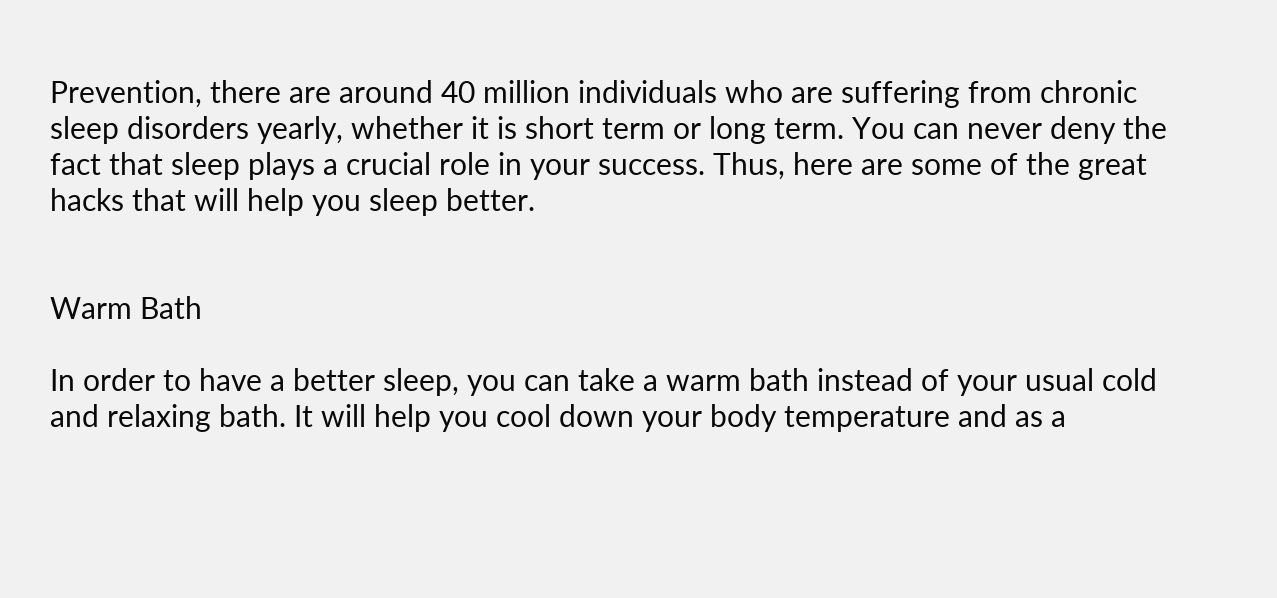Prevention, there are around 40 million individuals who are suffering from chronic sleep disorders yearly, whether it is short term or long term. You can never deny the fact that sleep plays a crucial role in your success. Thus, here are some of the great hacks that will help you sleep better.


Warm Bath

In order to have a better sleep, you can take a warm bath instead of your usual cold and relaxing bath. It will help you cool down your body temperature and as a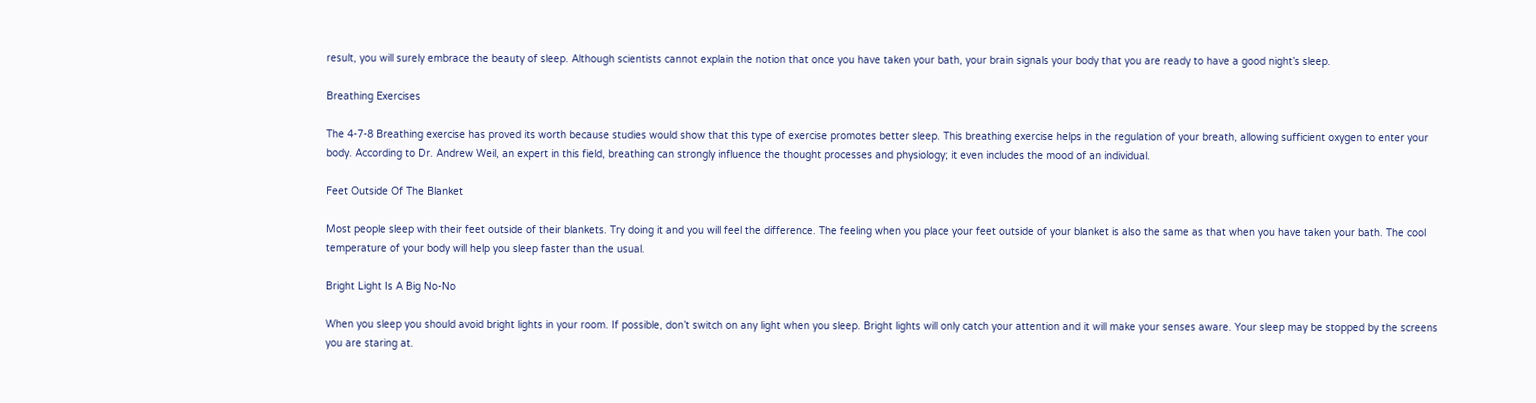result, you will surely embrace the beauty of sleep. Although scientists cannot explain the notion that once you have taken your bath, your brain signals your body that you are ready to have a good night’s sleep.

Breathing Exercises

The 4-7-8 Breathing exercise has proved its worth because studies would show that this type of exercise promotes better sleep. This breathing exercise helps in the regulation of your breath, allowing sufficient oxygen to enter your body. According to Dr. Andrew Weil, an expert in this field, breathing can strongly influence the thought processes and physiology; it even includes the mood of an individual.

Feet Outside Of The Blanket

Most people sleep with their feet outside of their blankets. Try doing it and you will feel the difference. The feeling when you place your feet outside of your blanket is also the same as that when you have taken your bath. The cool temperature of your body will help you sleep faster than the usual.

Bright Light Is A Big No-No

When you sleep you should avoid bright lights in your room. If possible, don’t switch on any light when you sleep. Bright lights will only catch your attention and it will make your senses aware. Your sleep may be stopped by the screens you are staring at.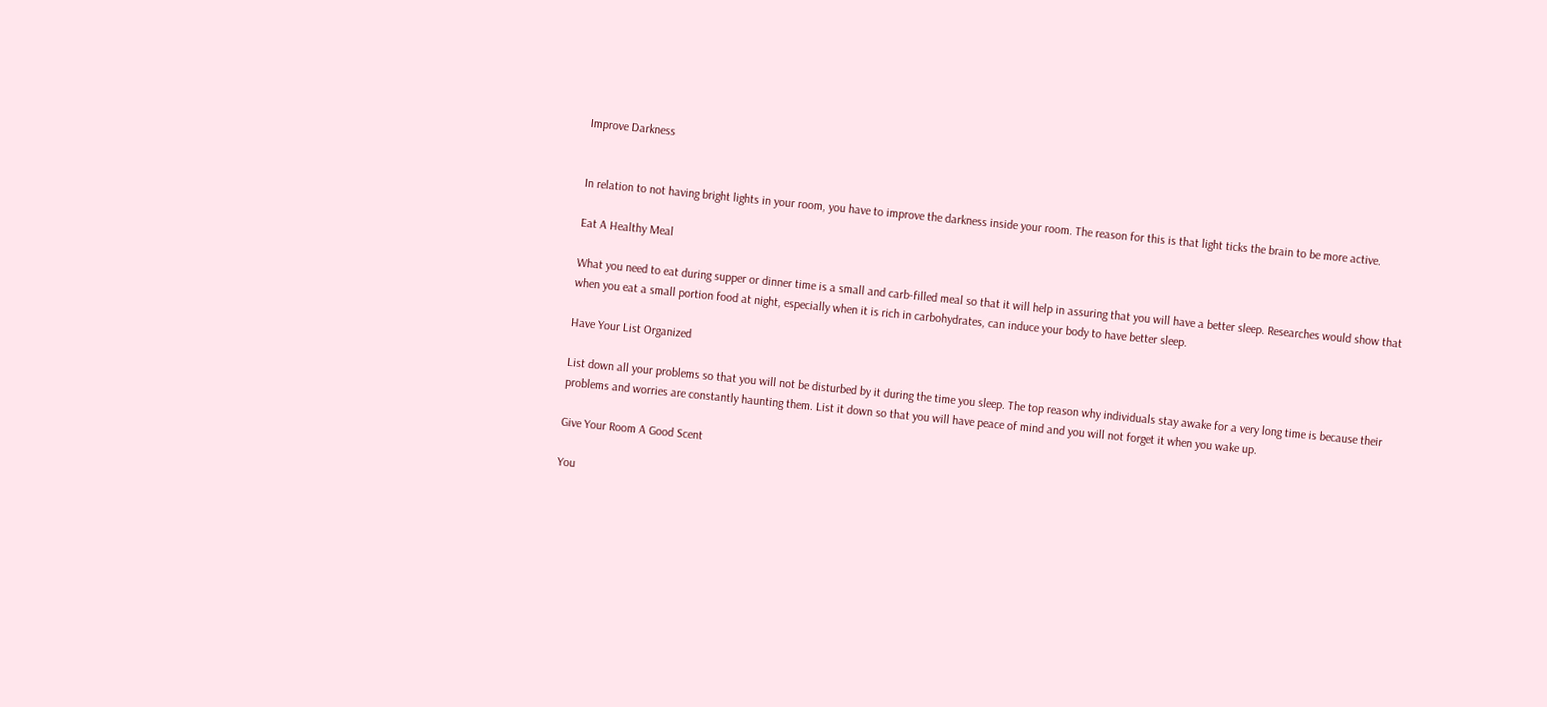Improve Darkness


In relation to not having bright lights in your room, you have to improve the darkness inside your room. The reason for this is that light ticks the brain to be more active.

Eat A Healthy Meal

What you need to eat during supper or dinner time is a small and carb-filled meal so that it will help in assuring that you will have a better sleep. Researches would show that when you eat a small portion food at night, especially when it is rich in carbohydrates, can induce your body to have better sleep.

Have Your List Organized

List down all your problems so that you will not be disturbed by it during the time you sleep. The top reason why individuals stay awake for a very long time is because their problems and worries are constantly haunting them. List it down so that you will have peace of mind and you will not forget it when you wake up.

Give Your Room A Good Scent

You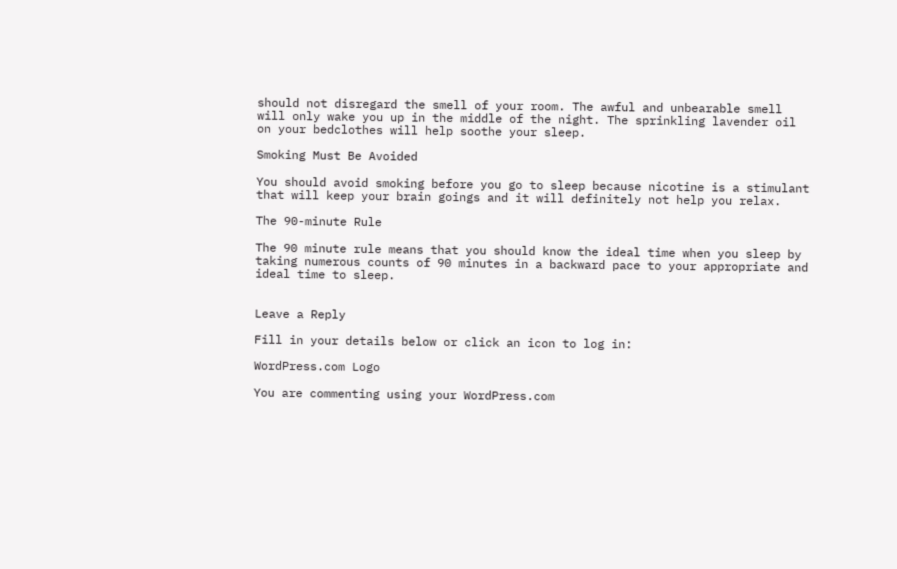should not disregard the smell of your room. The awful and unbearable smell will only wake you up in the middle of the night. The sprinkling lavender oil on your bedclothes will help soothe your sleep.

Smoking Must Be Avoided

You should avoid smoking before you go to sleep because nicotine is a stimulant that will keep your brain goings and it will definitely not help you relax.

The 90-minute Rule

The 90 minute rule means that you should know the ideal time when you sleep by taking numerous counts of 90 minutes in a backward pace to your appropriate and ideal time to sleep.


Leave a Reply

Fill in your details below or click an icon to log in:

WordPress.com Logo

You are commenting using your WordPress.com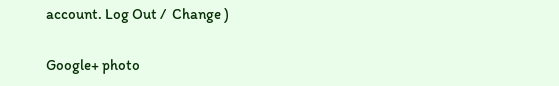account. Log Out /  Change )

Google+ photo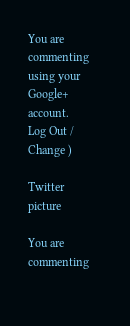You are commenting using your Google+ account. Log Out /  Change )

Twitter picture

You are commenting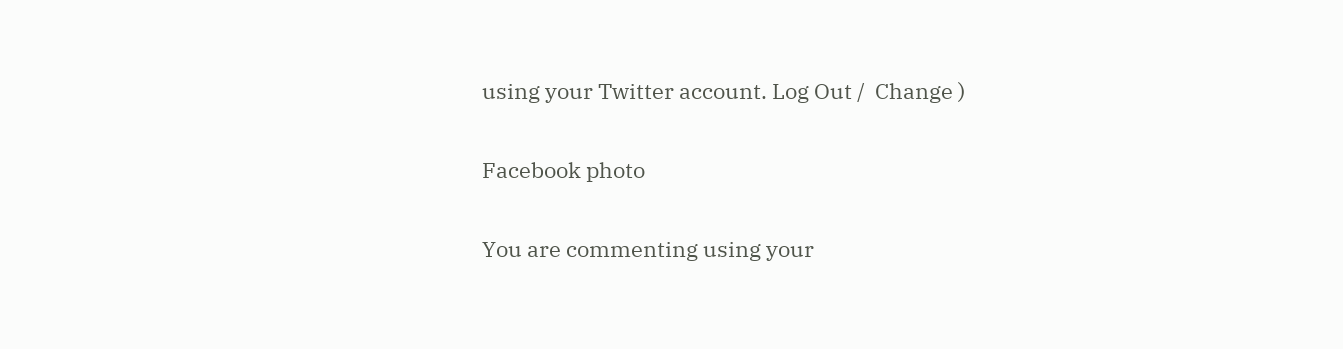using your Twitter account. Log Out /  Change )

Facebook photo

You are commenting using your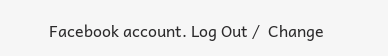Facebook account. Log Out /  Change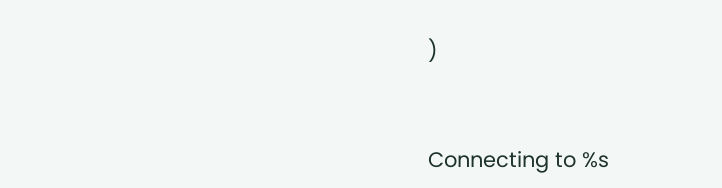)


Connecting to %s